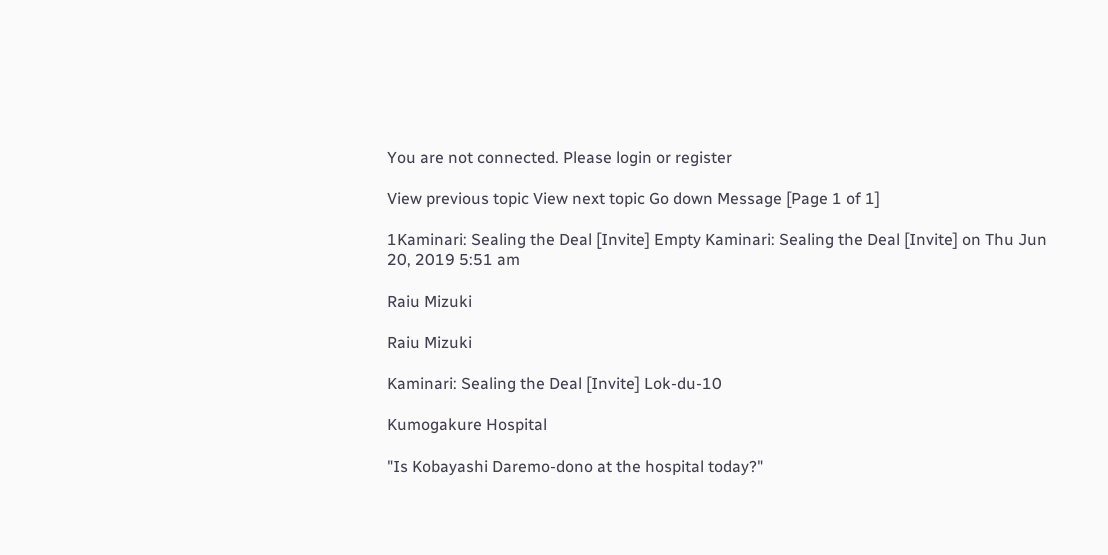You are not connected. Please login or register

View previous topic View next topic Go down Message [Page 1 of 1]

1Kaminari: Sealing the Deal [Invite] Empty Kaminari: Sealing the Deal [Invite] on Thu Jun 20, 2019 5:51 am

Raiu Mizuki

Raiu Mizuki

Kaminari: Sealing the Deal [Invite] Lok-du-10

Kumogakure Hospital

"Is Kobayashi Daremo-dono at the hospital today?"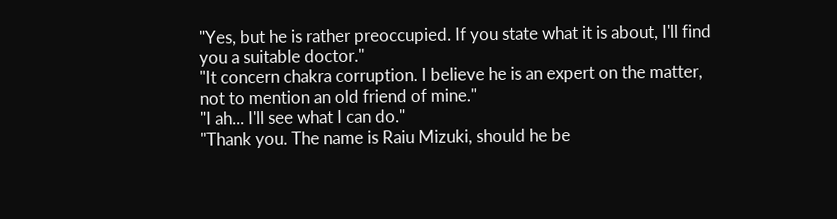"Yes, but he is rather preoccupied. If you state what it is about, I'll find you a suitable doctor."
"It concern chakra corruption. I believe he is an expert on the matter, not to mention an old friend of mine."
"I ah... I'll see what I can do."
"Thank you. The name is Raiu Mizuki, should he be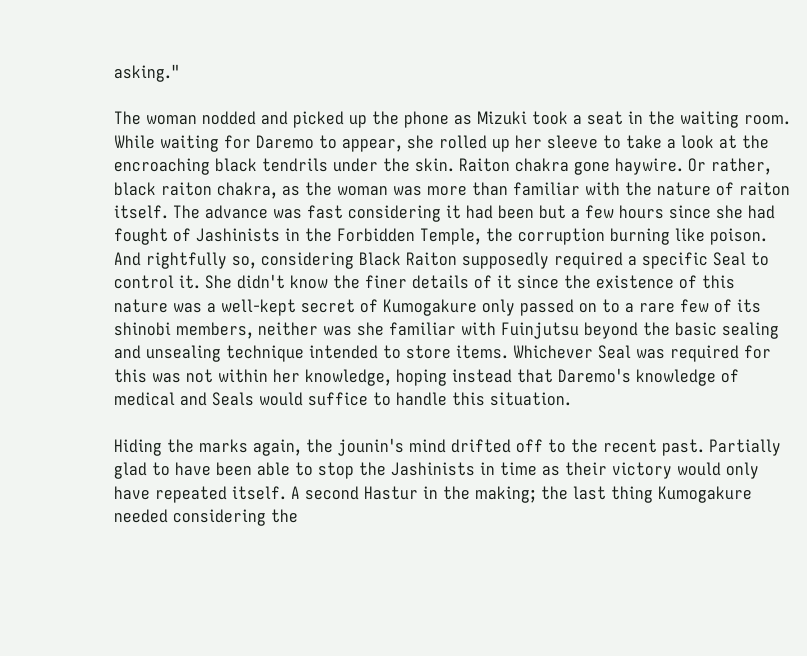asking."

The woman nodded and picked up the phone as Mizuki took a seat in the waiting room. While waiting for Daremo to appear, she rolled up her sleeve to take a look at the encroaching black tendrils under the skin. Raiton chakra gone haywire. Or rather, black raiton chakra, as the woman was more than familiar with the nature of raiton itself. The advance was fast considering it had been but a few hours since she had fought of Jashinists in the Forbidden Temple, the corruption burning like poison. And rightfully so, considering Black Raiton supposedly required a specific Seal to control it. She didn't know the finer details of it since the existence of this nature was a well-kept secret of Kumogakure only passed on to a rare few of its shinobi members, neither was she familiar with Fuinjutsu beyond the basic sealing and unsealing technique intended to store items. Whichever Seal was required for this was not within her knowledge, hoping instead that Daremo's knowledge of medical and Seals would suffice to handle this situation.

Hiding the marks again, the jounin's mind drifted off to the recent past. Partially glad to have been able to stop the Jashinists in time as their victory would only have repeated itself. A second Hastur in the making; the last thing Kumogakure needed considering the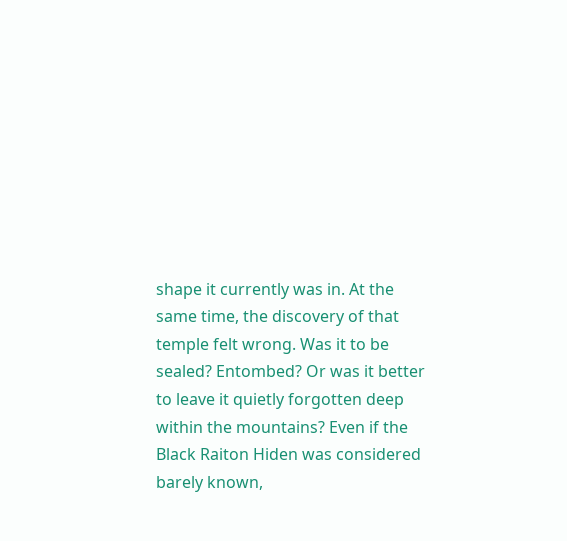shape it currently was in. At the same time, the discovery of that temple felt wrong. Was it to be sealed? Entombed? Or was it better to leave it quietly forgotten deep within the mountains? Even if the Black Raiton Hiden was considered barely known,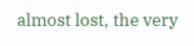almost lost, the very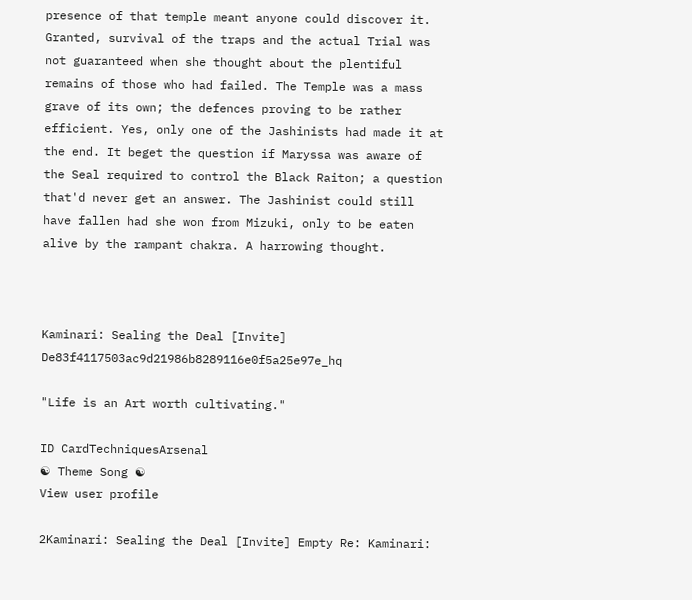presence of that temple meant anyone could discover it. Granted, survival of the traps and the actual Trial was not guaranteed when she thought about the plentiful remains of those who had failed. The Temple was a mass grave of its own; the defences proving to be rather efficient. Yes, only one of the Jashinists had made it at the end. It beget the question if Maryssa was aware of the Seal required to control the Black Raiton; a question that'd never get an answer. The Jashinist could still have fallen had she won from Mizuki, only to be eaten alive by the rampant chakra. A harrowing thought.



Kaminari: Sealing the Deal [Invite] De83f4117503ac9d21986b8289116e0f5a25e97e_hq

"Life is an Art worth cultivating."

ID CardTechniquesArsenal
☯ Theme Song ☯
View user profile

2Kaminari: Sealing the Deal [Invite] Empty Re: Kaminari: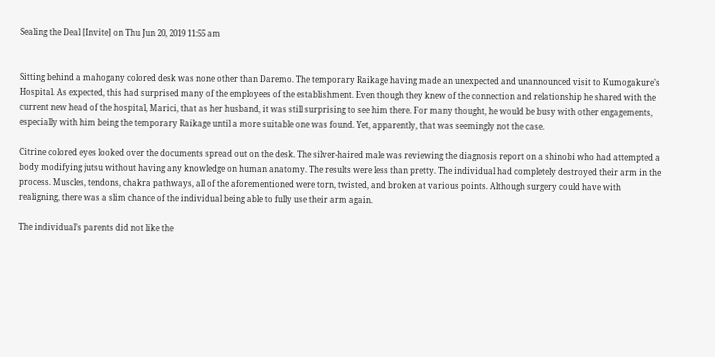Sealing the Deal [Invite] on Thu Jun 20, 2019 11:55 am


Sitting behind a mahogany colored desk was none other than Daremo. The temporary Raikage having made an unexpected and unannounced visit to Kumogakure’s Hospital. As expected, this had surprised many of the employees of the establishment. Even though they knew of the connection and relationship he shared with the current new head of the hospital, Marici, that as her husband, it was still surprising to see him there. For many thought, he would be busy with other engagements, especially with him being the temporary Raikage until a more suitable one was found. Yet, apparently, that was seemingly not the case.

Citrine colored eyes looked over the documents spread out on the desk. The silver-haired male was reviewing the diagnosis report on a shinobi who had attempted a body modifying jutsu without having any knowledge on human anatomy. The results were less than pretty. The individual had completely destroyed their arm in the process. Muscles, tendons, chakra pathways, all of the aforementioned were torn, twisted, and broken at various points. Although surgery could have with realigning, there was a slim chance of the individual being able to fully use their arm again.

The individual’s parents did not like the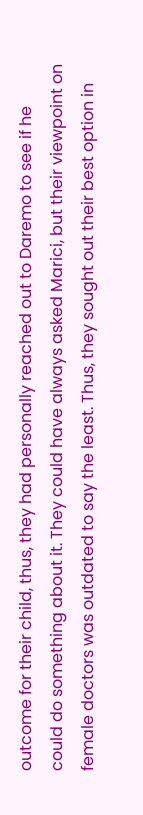outcome for their child, thus, they had personally reached out to Daremo to see if he could do something about it. They could have always asked Marici, but their viewpoint on female doctors was outdated to say the least. Thus, they sought out their best option in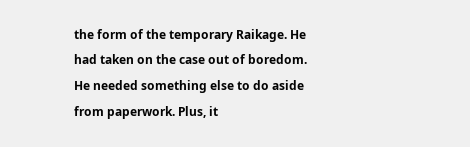the form of the temporary Raikage. He had taken on the case out of boredom. He needed something else to do aside from paperwork. Plus, it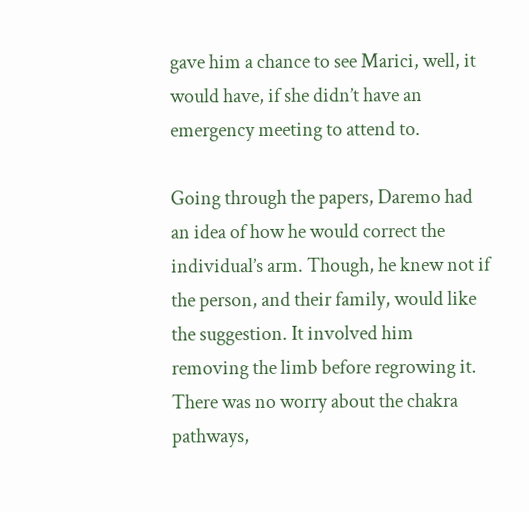gave him a chance to see Marici, well, it would have, if she didn’t have an emergency meeting to attend to.

Going through the papers, Daremo had an idea of how he would correct the individual’s arm. Though, he knew not if the person, and their family, would like the suggestion. It involved him removing the limb before regrowing it. There was no worry about the chakra pathways,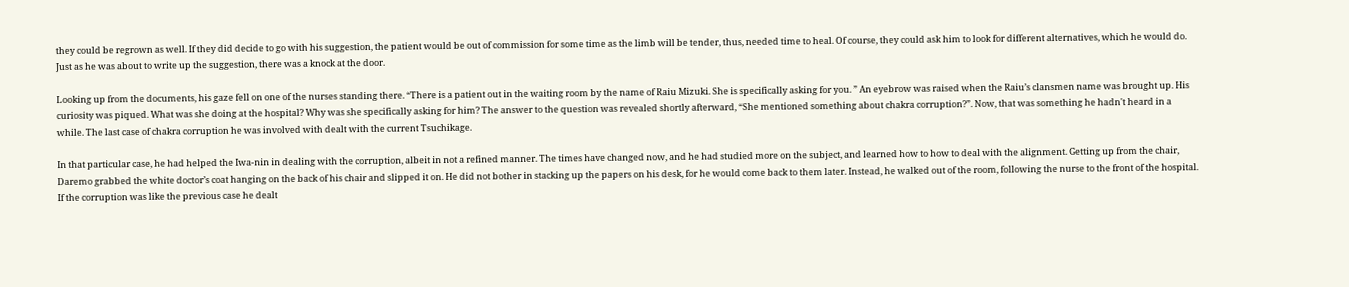they could be regrown as well. If they did decide to go with his suggestion, the patient would be out of commission for some time as the limb will be tender, thus, needed time to heal. Of course, they could ask him to look for different alternatives, which he would do. Just as he was about to write up the suggestion, there was a knock at the door.

Looking up from the documents, his gaze fell on one of the nurses standing there. “There is a patient out in the waiting room by the name of Raiu Mizuki. She is specifically asking for you. ” An eyebrow was raised when the Raiu’s clansmen name was brought up. His curiosity was piqued. What was she doing at the hospital? Why was she specifically asking for him? The answer to the question was revealed shortly afterward, “She mentioned something about chakra corruption?”. Now, that was something he hadn't heard in a while. The last case of chakra corruption he was involved with dealt with the current Tsuchikage.

In that particular case, he had helped the Iwa-nin in dealing with the corruption, albeit in not a refined manner. The times have changed now, and he had studied more on the subject, and learned how to how to deal with the alignment. Getting up from the chair, Daremo grabbed the white doctor’s coat hanging on the back of his chair and slipped it on. He did not bother in stacking up the papers on his desk, for he would come back to them later. Instead, he walked out of the room, following the nurse to the front of the hospital. If the corruption was like the previous case he dealt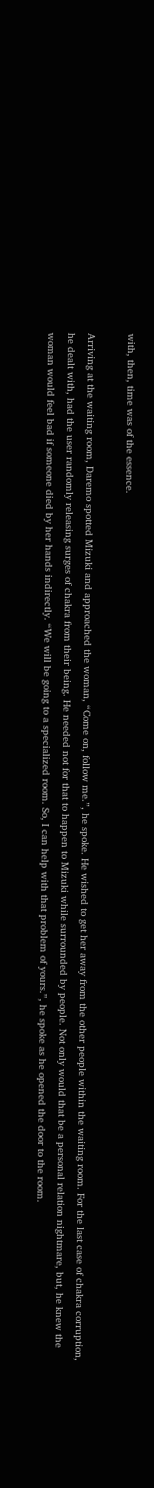with, then, time was of the essence.

Arriving at the waiting room, Daremo spotted Mizuki and approached the woman, “Come on, follow me.”, he spoke. He wished to get her away from the other people within the waiting room. For the last case of chakra corruption, he dealt with, had the user randomly releasing surges of chakra from their being. He needed not for that to happen to Mizuki while surrounded by people. Not only would that be a personal relation nightmare, but, he knew the woman would feel bad if someone died by her hands indirectly. “We will be going to a specialized room. So, I can help with that problem of yours.”, he spoke as he opened the door to the room.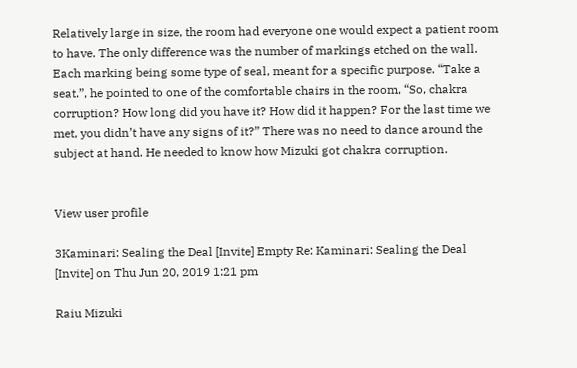Relatively large in size, the room had everyone one would expect a patient room to have. The only difference was the number of markings etched on the wall. Each marking being some type of seal, meant for a specific purpose. “Take a seat.”, he pointed to one of the comfortable chairs in the room, “So, chakra corruption? How long did you have it? How did it happen? For the last time we met, you didn’t have any signs of it?” There was no need to dance around the subject at hand. He needed to know how Mizuki got chakra corruption.


View user profile

3Kaminari: Sealing the Deal [Invite] Empty Re: Kaminari: Sealing the Deal [Invite] on Thu Jun 20, 2019 1:21 pm

Raiu Mizuki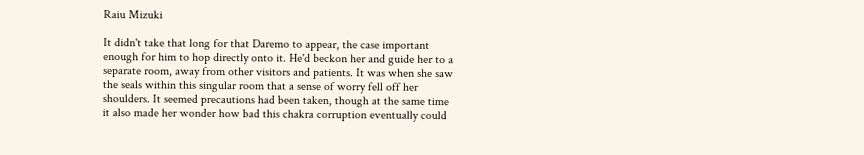Raiu Mizuki

It didn't take that long for that Daremo to appear, the case important enough for him to hop directly onto it. He'd beckon her and guide her to a separate room, away from other visitors and patients. It was when she saw the seals within this singular room that a sense of worry fell off her shoulders. It seemed precautions had been taken, though at the same time it also made her wonder how bad this chakra corruption eventually could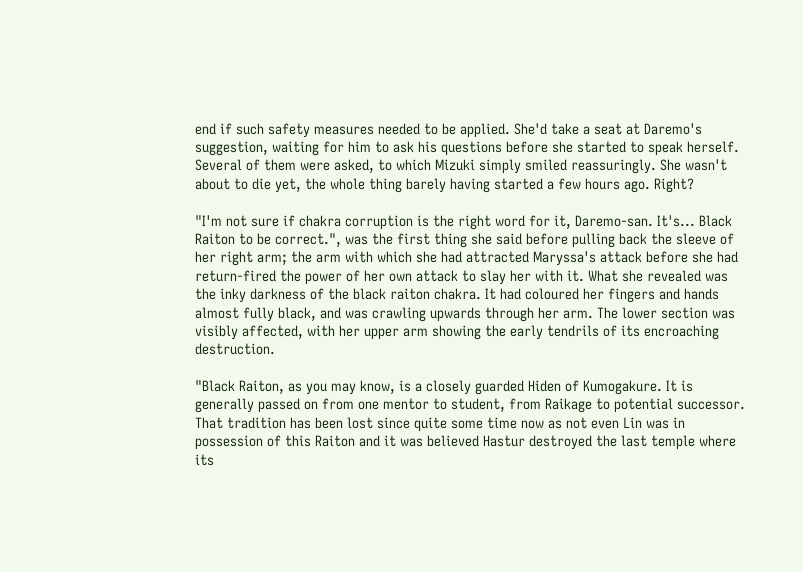end if such safety measures needed to be applied. She'd take a seat at Daremo's suggestion, waiting for him to ask his questions before she started to speak herself. Several of them were asked, to which Mizuki simply smiled reassuringly. She wasn't about to die yet, the whole thing barely having started a few hours ago. Right?

"I'm not sure if chakra corruption is the right word for it, Daremo-san. It's... Black Raiton to be correct.", was the first thing she said before pulling back the sleeve of her right arm; the arm with which she had attracted Maryssa's attack before she had return-fired the power of her own attack to slay her with it. What she revealed was the inky darkness of the black raiton chakra. It had coloured her fingers and hands almost fully black, and was crawling upwards through her arm. The lower section was visibly affected, with her upper arm showing the early tendrils of its encroaching destruction.

"Black Raiton, as you may know, is a closely guarded Hiden of Kumogakure. It is generally passed on from one mentor to student, from Raikage to potential successor. That tradition has been lost since quite some time now as not even Lin was in possession of this Raiton and it was believed Hastur destroyed the last temple where its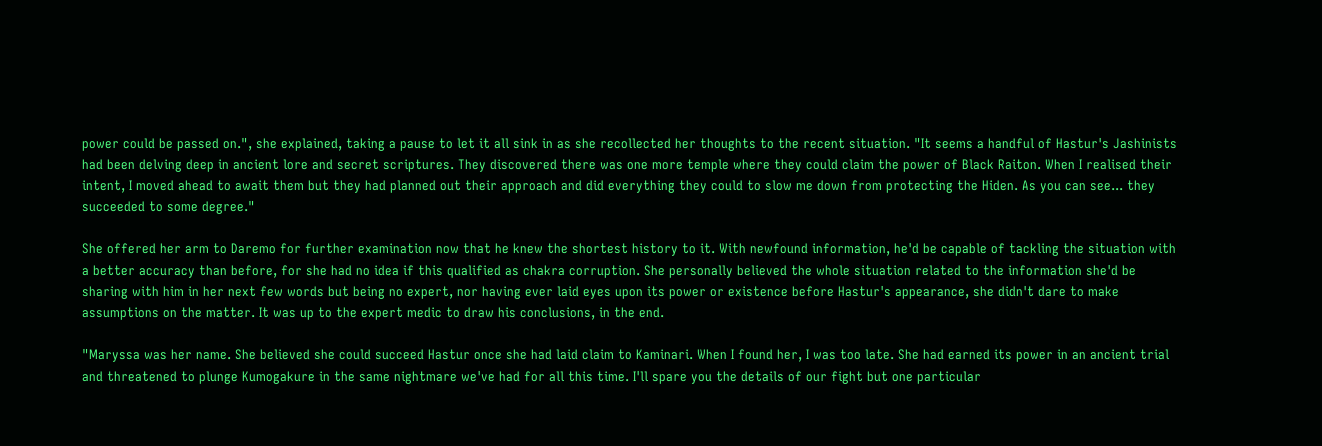power could be passed on.", she explained, taking a pause to let it all sink in as she recollected her thoughts to the recent situation. "It seems a handful of Hastur's Jashinists had been delving deep in ancient lore and secret scriptures. They discovered there was one more temple where they could claim the power of Black Raiton. When I realised their intent, I moved ahead to await them but they had planned out their approach and did everything they could to slow me down from protecting the Hiden. As you can see... they succeeded to some degree."

She offered her arm to Daremo for further examination now that he knew the shortest history to it. With newfound information, he'd be capable of tackling the situation with a better accuracy than before, for she had no idea if this qualified as chakra corruption. She personally believed the whole situation related to the information she'd be sharing with him in her next few words but being no expert, nor having ever laid eyes upon its power or existence before Hastur's appearance, she didn't dare to make assumptions on the matter. It was up to the expert medic to draw his conclusions, in the end.

"Maryssa was her name. She believed she could succeed Hastur once she had laid claim to Kaminari. When I found her, I was too late. She had earned its power in an ancient trial and threatened to plunge Kumogakure in the same nightmare we've had for all this time. I'll spare you the details of our fight but one particular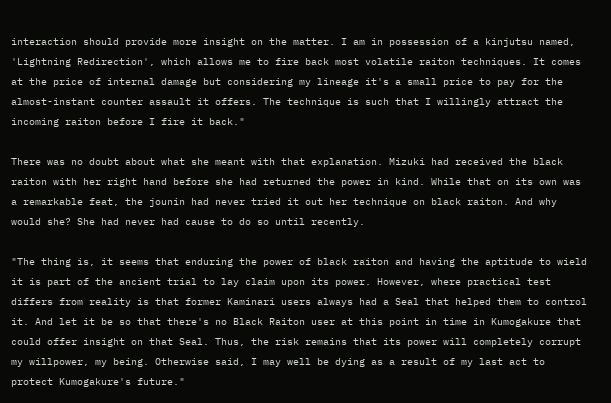interaction should provide more insight on the matter. I am in possession of a kinjutsu named, 'Lightning Redirection', which allows me to fire back most volatile raiton techniques. It comes at the price of internal damage but considering my lineage it's a small price to pay for the almost-instant counter assault it offers. The technique is such that I willingly attract the incoming raiton before I fire it back."

There was no doubt about what she meant with that explanation. Mizuki had received the black raiton with her right hand before she had returned the power in kind. While that on its own was a remarkable feat, the jounin had never tried it out her technique on black raiton. And why would she? She had never had cause to do so until recently.

"The thing is, it seems that enduring the power of black raiton and having the aptitude to wield it is part of the ancient trial to lay claim upon its power. However, where practical test differs from reality is that former Kaminari users always had a Seal that helped them to control it. And let it be so that there's no Black Raiton user at this point in time in Kumogakure that could offer insight on that Seal. Thus, the risk remains that its power will completely corrupt my willpower, my being. Otherwise said, I may well be dying as a result of my last act to protect Kumogakure's future."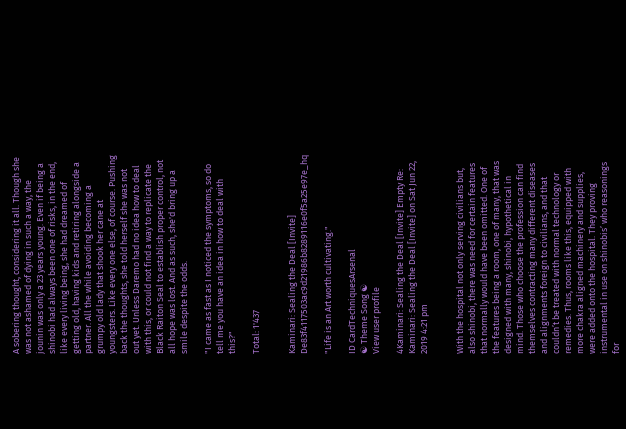A sobering thought, considering it all. Though she was not ashamed of dying in such a way, the jounin was only a 23 years young. Even if being a shinobi had always been one of risks, in the end, like every living being, she had dreamed of getting old, having kids and retiring alongside a partner. All the while avoiding becoming a grumpy old lady that shook her cane at youngsters. Like every one else, of course. Pushing back the thoughts, she told herself she was not out yet. Unless Daremo had no idea how to deal with this, or could not find a way to replicate the Black Raiton Seal to establish proper control, not all hope was lost. And as such, she'd bring up a smile despite the odds.

"I came as fast as I noticed the symptoms, so do tell me you have an idea in how to deal with this?"

Total: 1'437


Kaminari: Sealing the Deal [Invite] De83f4117503ac9d21986b8289116e0f5a25e97e_hq

"Life is an Art worth cultivating."

ID CardTechniquesArsenal
☯ Theme Song ☯
View user profile

4Kaminari: Sealing the Deal [Invite] Empty Re: Kaminari: Sealing the Deal [Invite] on Sat Jun 22, 2019 4:21 pm


With the hospital not only serving civilians but, also shinobi, there was need for certain features that normally would have been omitted. One of the features being a room, one of many, that was designed with many, shinobi, hypothetical in mind. Those who choose the profession can find themselves contracting many different diseases and alignments foreign to civilians, and that couldn’t be treated with normal technology or remedies. Thus, rooms like this, equipped with more chakra aligned machinery and supplies, were added onto the hospital. They proving instrumental in use on shinobis’ who reasonings for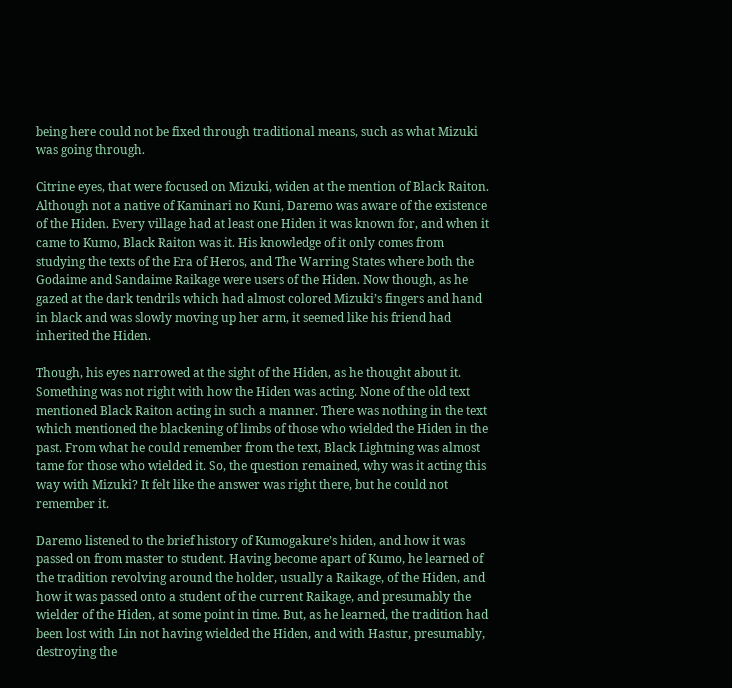being here could not be fixed through traditional means, such as what Mizuki was going through.

Citrine eyes, that were focused on Mizuki, widen at the mention of Black Raiton. Although not a native of Kaminari no Kuni, Daremo was aware of the existence of the Hiden. Every village had at least one Hiden it was known for, and when it came to Kumo, Black Raiton was it. His knowledge of it only comes from studying the texts of the Era of Heros, and The Warring States where both the Godaime and Sandaime Raikage were users of the Hiden. Now though, as he gazed at the dark tendrils which had almost colored Mizuki’s fingers and hand in black and was slowly moving up her arm, it seemed like his friend had inherited the Hiden.

Though, his eyes narrowed at the sight of the Hiden, as he thought about it. Something was not right with how the Hiden was acting. None of the old text mentioned Black Raiton acting in such a manner. There was nothing in the text which mentioned the blackening of limbs of those who wielded the Hiden in the past. From what he could remember from the text, Black Lightning was almost tame for those who wielded it. So, the question remained, why was it acting this way with Mizuki? It felt like the answer was right there, but he could not remember it.

Daremo listened to the brief history of Kumogakure’s hiden, and how it was passed on from master to student. Having become apart of Kumo, he learned of the tradition revolving around the holder, usually a Raikage, of the Hiden, and how it was passed onto a student of the current Raikage, and presumably the wielder of the Hiden, at some point in time. But, as he learned, the tradition had been lost with Lin not having wielded the Hiden, and with Hastur, presumably, destroying the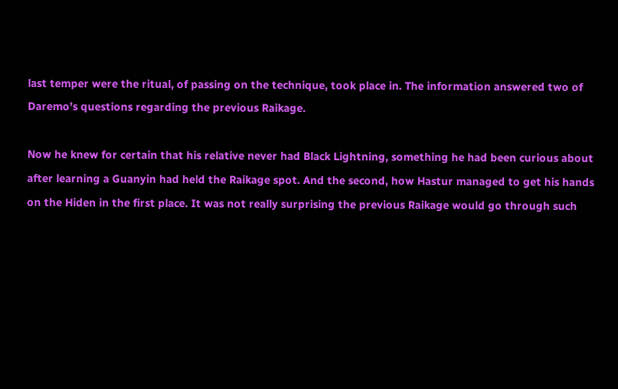last temper were the ritual, of passing on the technique, took place in. The information answered two of Daremo’s questions regarding the previous Raikage.

Now he knew for certain that his relative never had Black Lightning, something he had been curious about after learning a Guanyin had held the Raikage spot. And the second, how Hastur managed to get his hands on the Hiden in the first place. It was not really surprising the previous Raikage would go through such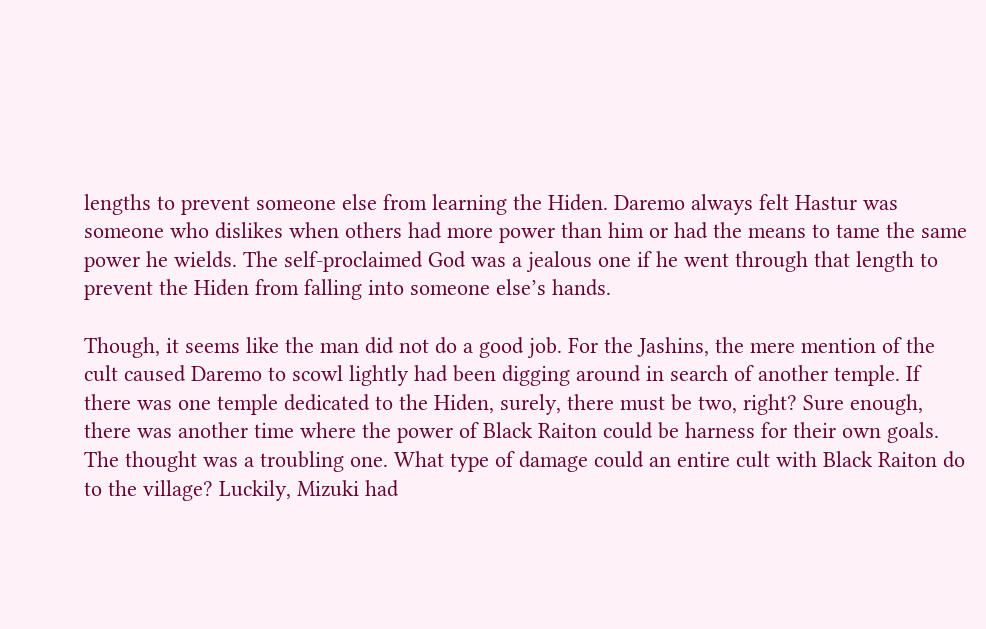lengths to prevent someone else from learning the Hiden. Daremo always felt Hastur was someone who dislikes when others had more power than him or had the means to tame the same power he wields. The self-proclaimed God was a jealous one if he went through that length to prevent the Hiden from falling into someone else’s hands.

Though, it seems like the man did not do a good job. For the Jashins, the mere mention of the cult caused Daremo to scowl lightly had been digging around in search of another temple. If there was one temple dedicated to the Hiden, surely, there must be two, right? Sure enough, there was another time where the power of Black Raiton could be harness for their own goals. The thought was a troubling one. What type of damage could an entire cult with Black Raiton do to the village? Luckily, Mizuki had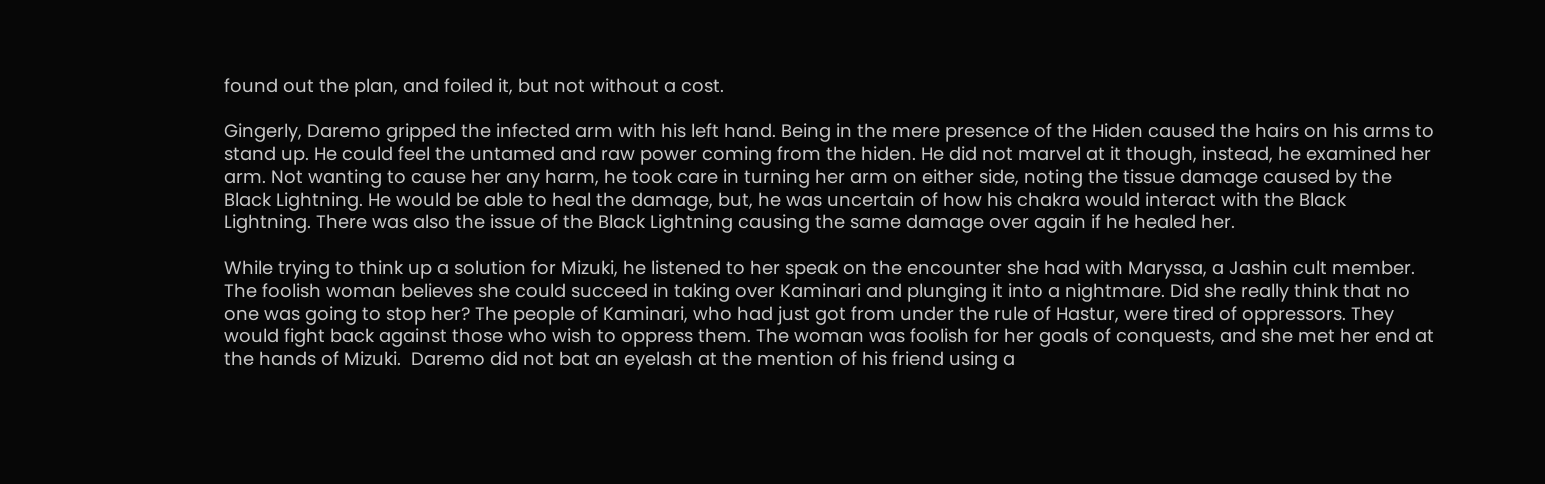found out the plan, and foiled it, but not without a cost.

Gingerly, Daremo gripped the infected arm with his left hand. Being in the mere presence of the Hiden caused the hairs on his arms to stand up. He could feel the untamed and raw power coming from the hiden. He did not marvel at it though, instead, he examined her arm. Not wanting to cause her any harm, he took care in turning her arm on either side, noting the tissue damage caused by the Black Lightning. He would be able to heal the damage, but, he was uncertain of how his chakra would interact with the Black Lightning. There was also the issue of the Black Lightning causing the same damage over again if he healed her.

While trying to think up a solution for Mizuki, he listened to her speak on the encounter she had with Maryssa, a Jashin cult member. The foolish woman believes she could succeed in taking over Kaminari and plunging it into a nightmare. Did she really think that no one was going to stop her? The people of Kaminari, who had just got from under the rule of Hastur, were tired of oppressors. They would fight back against those who wish to oppress them. The woman was foolish for her goals of conquests, and she met her end at the hands of Mizuki.  Daremo did not bat an eyelash at the mention of his friend using a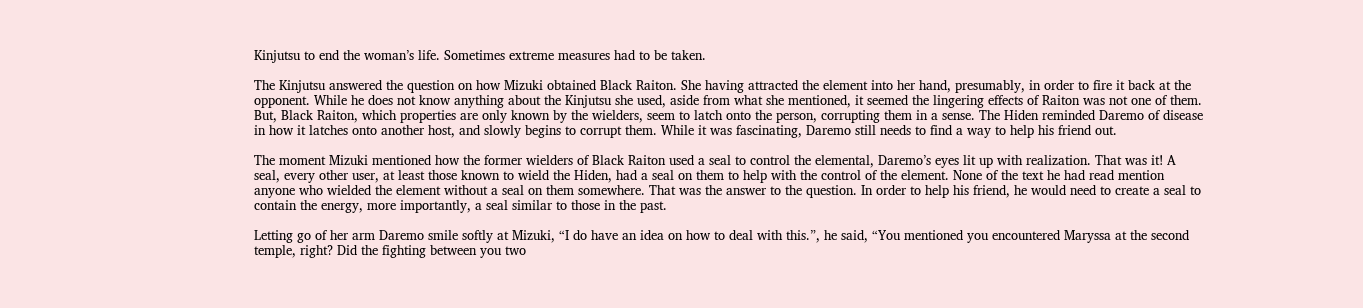Kinjutsu to end the woman’s life. Sometimes extreme measures had to be taken.

The Kinjutsu answered the question on how Mizuki obtained Black Raiton. She having attracted the element into her hand, presumably, in order to fire it back at the opponent. While he does not know anything about the Kinjutsu she used, aside from what she mentioned, it seemed the lingering effects of Raiton was not one of them. But, Black Raiton, which properties are only known by the wielders, seem to latch onto the person, corrupting them in a sense. The Hiden reminded Daremo of disease in how it latches onto another host, and slowly begins to corrupt them. While it was fascinating, Daremo still needs to find a way to help his friend out.

The moment Mizuki mentioned how the former wielders of Black Raiton used a seal to control the elemental, Daremo’s eyes lit up with realization. That was it! A seal, every other user, at least those known to wield the Hiden, had a seal on them to help with the control of the element. None of the text he had read mention anyone who wielded the element without a seal on them somewhere. That was the answer to the question. In order to help his friend, he would need to create a seal to contain the energy, more importantly, a seal similar to those in the past.

Letting go of her arm Daremo smile softly at Mizuki, “I do have an idea on how to deal with this.”, he said, “You mentioned you encountered Maryssa at the second temple, right? Did the fighting between you two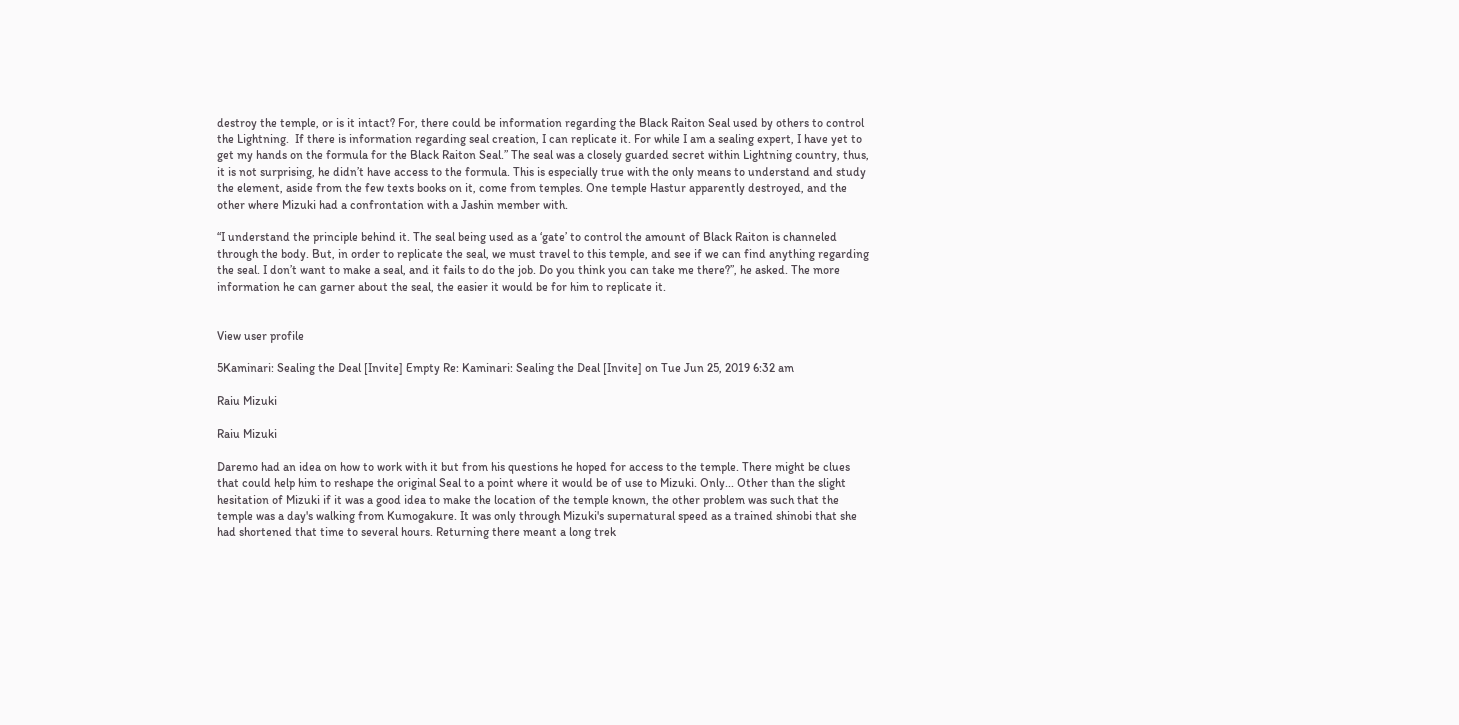destroy the temple, or is it intact? For, there could be information regarding the Black Raiton Seal used by others to control the Lightning.  If there is information regarding seal creation, I can replicate it. For while I am a sealing expert, I have yet to get my hands on the formula for the Black Raiton Seal.” The seal was a closely guarded secret within Lightning country, thus, it is not surprising, he didn’t have access to the formula. This is especially true with the only means to understand and study the element, aside from the few texts books on it, come from temples. One temple Hastur apparently destroyed, and the other where Mizuki had a confrontation with a Jashin member with.

“I understand the principle behind it. The seal being used as a ‘gate’ to control the amount of Black Raiton is channeled through the body. But, in order to replicate the seal, we must travel to this temple, and see if we can find anything regarding the seal. I don’t want to make a seal, and it fails to do the job. Do you think you can take me there?”, he asked. The more information he can garner about the seal, the easier it would be for him to replicate it.


View user profile

5Kaminari: Sealing the Deal [Invite] Empty Re: Kaminari: Sealing the Deal [Invite] on Tue Jun 25, 2019 6:32 am

Raiu Mizuki

Raiu Mizuki

Daremo had an idea on how to work with it but from his questions he hoped for access to the temple. There might be clues that could help him to reshape the original Seal to a point where it would be of use to Mizuki. Only... Other than the slight hesitation of Mizuki if it was a good idea to make the location of the temple known, the other problem was such that the temple was a day's walking from Kumogakure. It was only through Mizuki's supernatural speed as a trained shinobi that she had shortened that time to several hours. Returning there meant a long trek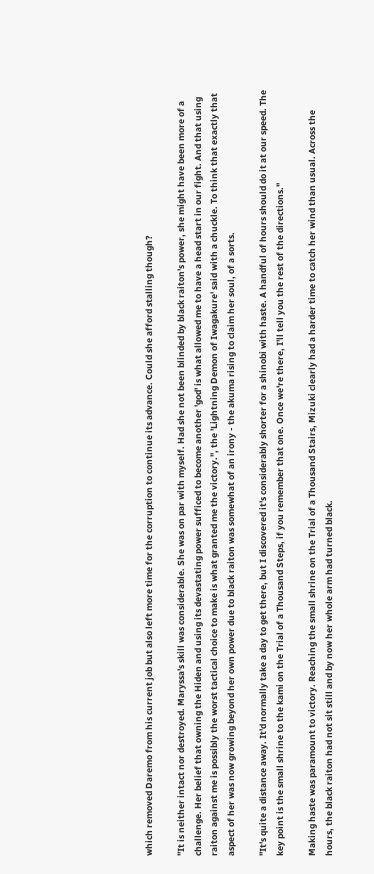which removed Daremo from his current job but also left more time for the corruption to continue its advance. Could she afford stalling though?

"It is neither intact nor destroyed. Maryssa's skill was considerable. She was on par with myself. Had she not been blinded by black raiton's power, she might have been more of a challenge. Her belief that owning the Hiden and using its devastating power sufficed to become another 'god' is what allowed me to have a head start in our fight. And that using raiton against me is possibly the worst tactical choice to make is what granted me the victory.", the 'Lightning Demon of Iwagakure' said with a chuckle. To think that exactly that aspect of her was now growing beyond her own power due to black raiton was somewhat of an irony - the akuma rising to claim her soul, of a sorts.

"It's quite a distance away. It'd normally take a day to get there, but I discovered it's considerably shorter for a shinobi with haste. A handful of hours should do it at our speed. The key point is the small shrine to the kami on the Trial of a Thousand Steps, if you remember that one. Once we're there, I'll tell you the rest of the directions."

Making haste was paramount to victory. Reaching the small shrine on the Trial of a Thousand Stairs, Mizuki clearly had a harder time to catch her wind than usual. Across the hours, the black raiton had not sit still and by now her whole arm had turned black.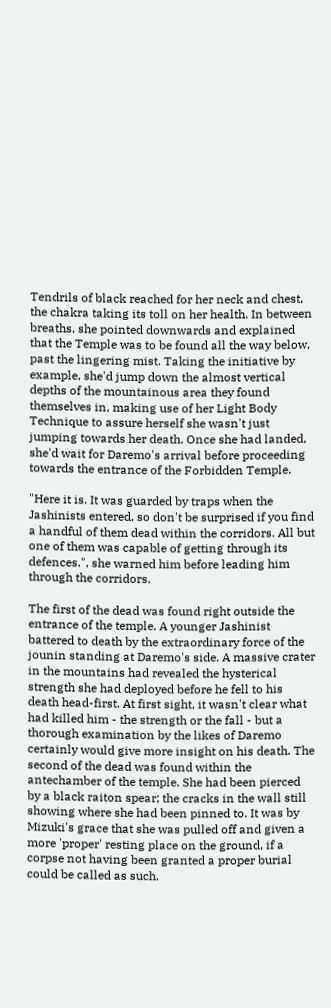Tendrils of black reached for her neck and chest, the chakra taking its toll on her health. In between breaths, she pointed downwards and explained that the Temple was to be found all the way below, past the lingering mist. Taking the initiative by example, she'd jump down the almost vertical depths of the mountainous area they found themselves in, making use of her Light Body Technique to assure herself she wasn't just jumping towards her death. Once she had landed, she'd wait for Daremo's arrival before proceeding towards the entrance of the Forbidden Temple.

"Here it is. It was guarded by traps when the Jashinists entered, so don't be surprised if you find a handful of them dead within the corridors. All but one of them was capable of getting through its defences.", she warned him before leading him through the corridors.

The first of the dead was found right outside the entrance of the temple. A younger Jashinist battered to death by the extraordinary force of the jounin standing at Daremo's side. A massive crater in the mountains had revealed the hysterical strength she had deployed before he fell to his death head-first. At first sight, it wasn't clear what had killed him - the strength or the fall - but a thorough examination by the likes of Daremo certainly would give more insight on his death. The second of the dead was found within the antechamber of the temple. She had been pierced by a black raiton spear; the cracks in the wall still showing where she had been pinned to. It was by Mizuki's grace that she was pulled off and given a more 'proper' resting place on the ground, if a corpse not having been granted a proper burial could be called as such.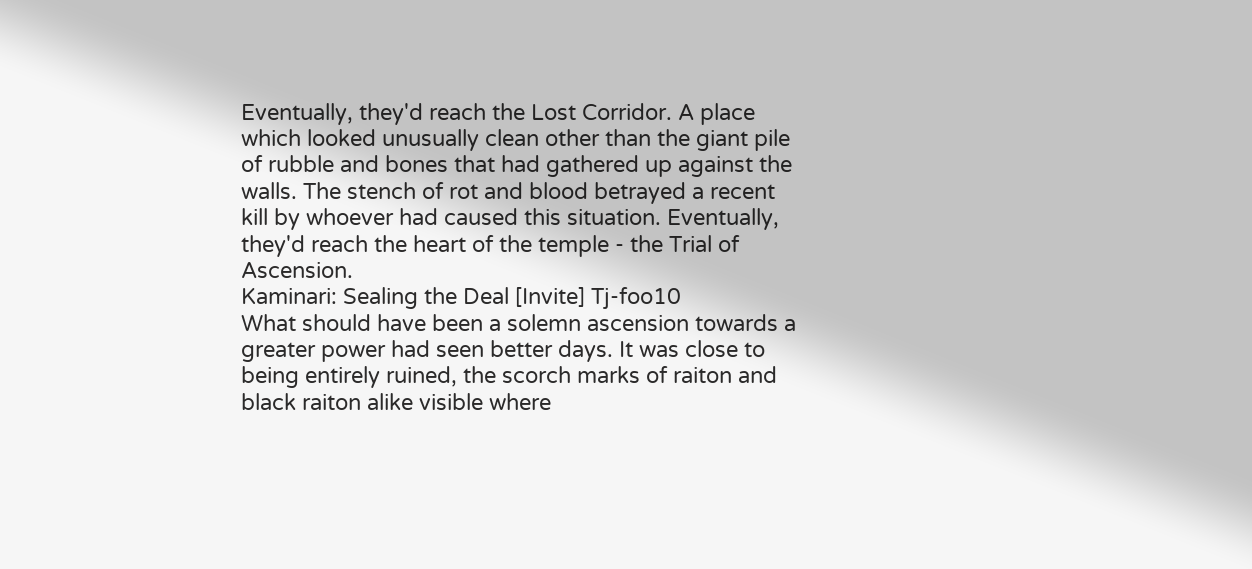Eventually, they'd reach the Lost Corridor. A place which looked unusually clean other than the giant pile of rubble and bones that had gathered up against the walls. The stench of rot and blood betrayed a recent kill by whoever had caused this situation. Eventually, they'd reach the heart of the temple - the Trial of Ascension.
Kaminari: Sealing the Deal [Invite] Tj-foo10
What should have been a solemn ascension towards a greater power had seen better days. It was close to being entirely ruined, the scorch marks of raiton and black raiton alike visible where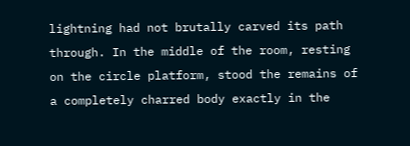lightning had not brutally carved its path through. In the middle of the room, resting on the circle platform, stood the remains of a completely charred body exactly in the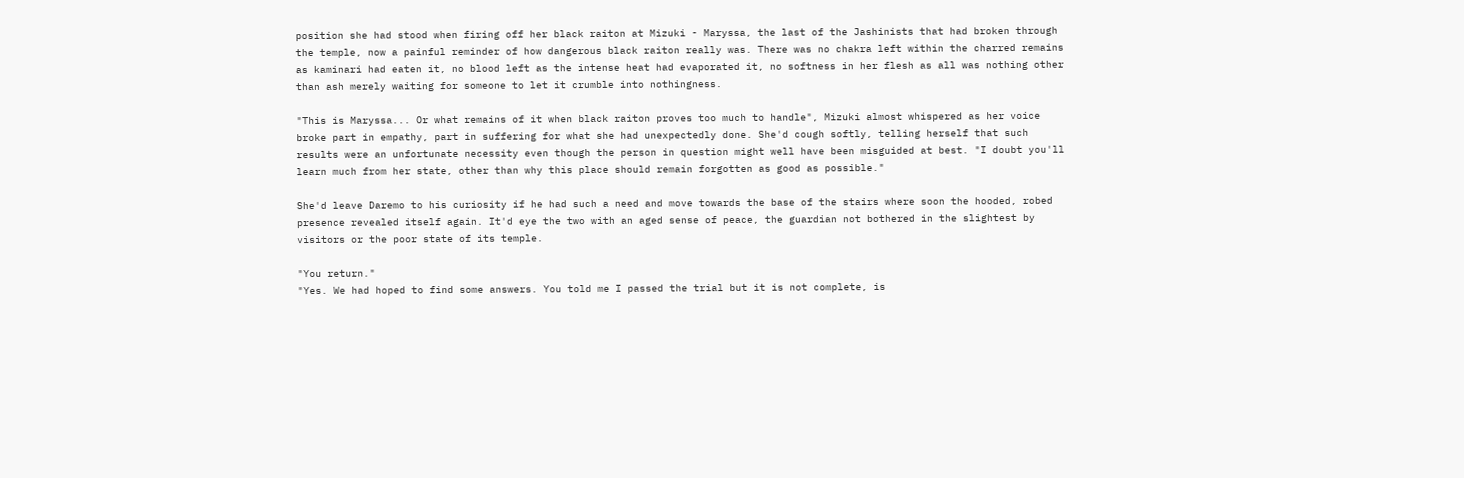position she had stood when firing off her black raiton at Mizuki - Maryssa, the last of the Jashinists that had broken through the temple, now a painful reminder of how dangerous black raiton really was. There was no chakra left within the charred remains as kaminari had eaten it, no blood left as the intense heat had evaporated it, no softness in her flesh as all was nothing other than ash merely waiting for someone to let it crumble into nothingness.

"This is Maryssa... Or what remains of it when black raiton proves too much to handle", Mizuki almost whispered as her voice broke part in empathy, part in suffering for what she had unexpectedly done. She'd cough softly, telling herself that such results were an unfortunate necessity even though the person in question might well have been misguided at best. "I doubt you'll learn much from her state, other than why this place should remain forgotten as good as possible."

She'd leave Daremo to his curiosity if he had such a need and move towards the base of the stairs where soon the hooded, robed presence revealed itself again. It'd eye the two with an aged sense of peace, the guardian not bothered in the slightest by visitors or the poor state of its temple.

"You return."
"Yes. We had hoped to find some answers. You told me I passed the trial but it is not complete, is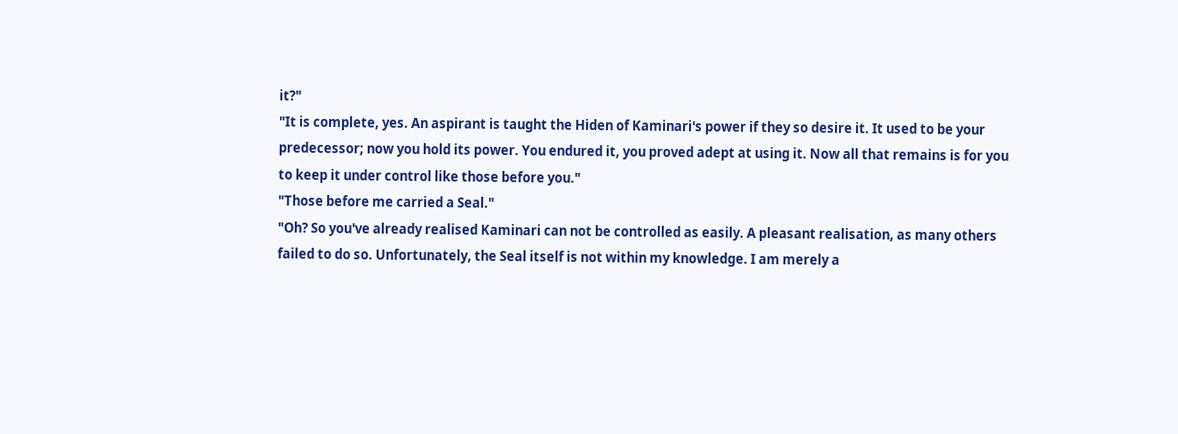it?"
"It is complete, yes. An aspirant is taught the Hiden of Kaminari's power if they so desire it. It used to be your predecessor; now you hold its power. You endured it, you proved adept at using it. Now all that remains is for you to keep it under control like those before you."
"Those before me carried a Seal."
"Oh? So you've already realised Kaminari can not be controlled as easily. A pleasant realisation, as many others failed to do so. Unfortunately, the Seal itself is not within my knowledge. I am merely a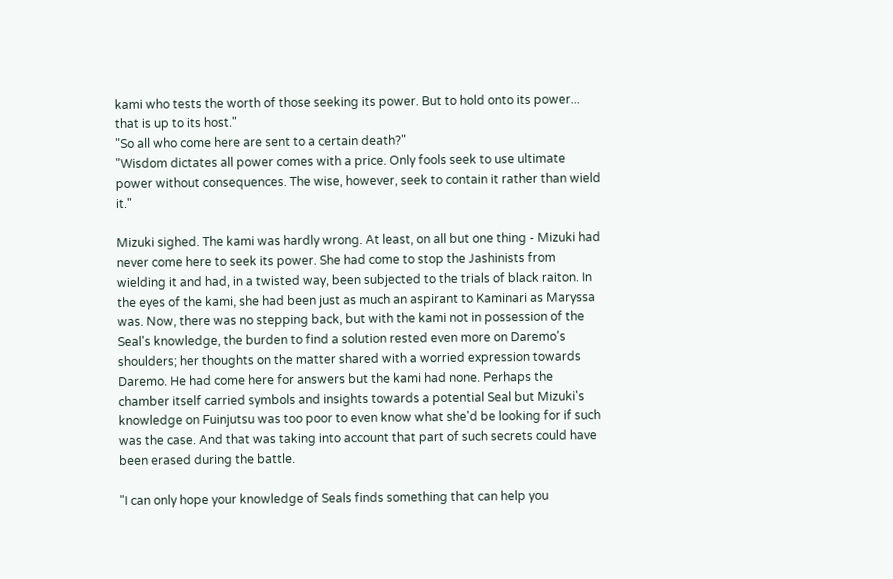kami who tests the worth of those seeking its power. But to hold onto its power... that is up to its host."
"So all who come here are sent to a certain death?"
"Wisdom dictates all power comes with a price. Only fools seek to use ultimate power without consequences. The wise, however, seek to contain it rather than wield it."

Mizuki sighed. The kami was hardly wrong. At least, on all but one thing - Mizuki had never come here to seek its power. She had come to stop the Jashinists from wielding it and had, in a twisted way, been subjected to the trials of black raiton. In the eyes of the kami, she had been just as much an aspirant to Kaminari as Maryssa was. Now, there was no stepping back, but with the kami not in possession of the Seal's knowledge, the burden to find a solution rested even more on Daremo's shoulders; her thoughts on the matter shared with a worried expression towards Daremo. He had come here for answers but the kami had none. Perhaps the chamber itself carried symbols and insights towards a potential Seal but Mizuki's knowledge on Fuinjutsu was too poor to even know what she'd be looking for if such was the case. And that was taking into account that part of such secrets could have been erased during the battle.

"I can only hope your knowledge of Seals finds something that can help you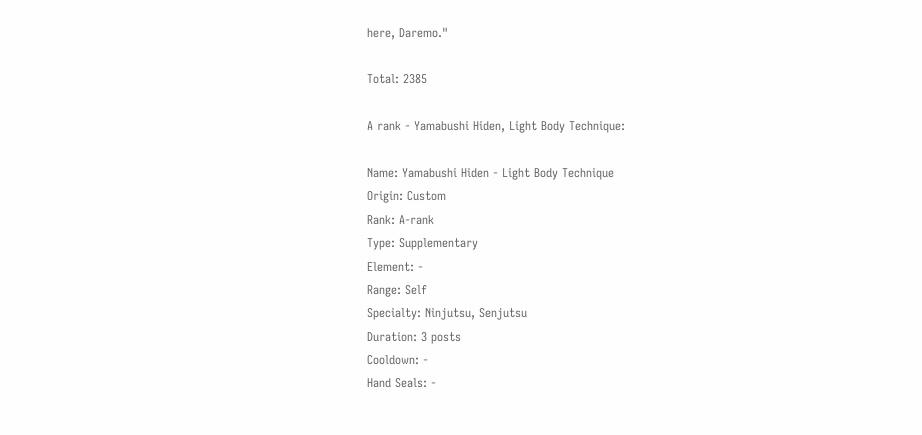here, Daremo."

Total: 2385

A rank - Yamabushi Hiden, Light Body Technique:

Name: Yamabushi Hiden - Light Body Technique
Origin: Custom
Rank: A-rank
Type: Supplementary
Element: -
Range: Self
Specialty: Ninjutsu, Senjutsu
Duration: 3 posts
Cooldown: -
Hand Seals: -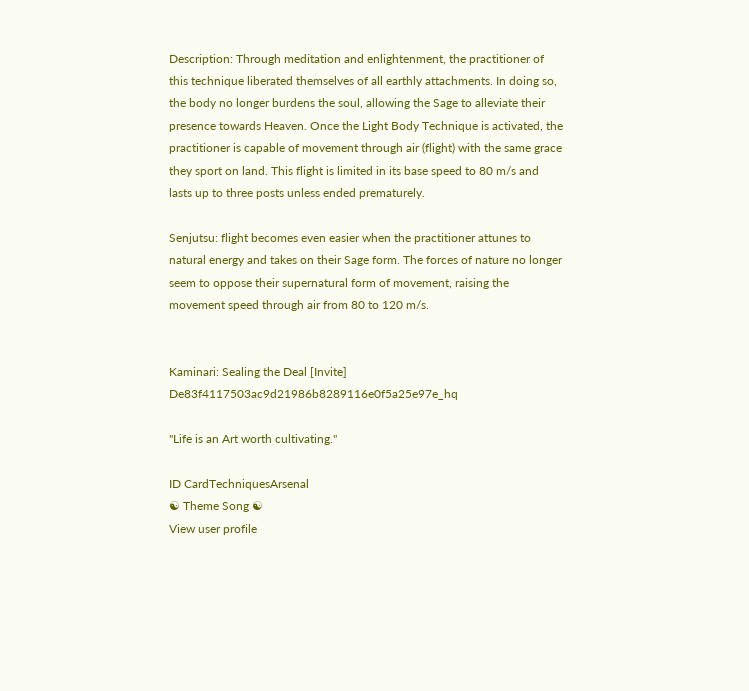Description: Through meditation and enlightenment, the practitioner of this technique liberated themselves of all earthly attachments. In doing so, the body no longer burdens the soul, allowing the Sage to alleviate their presence towards Heaven. Once the Light Body Technique is activated, the practitioner is capable of movement through air (flight) with the same grace they sport on land. This flight is limited in its base speed to 80 m/s and lasts up to three posts unless ended prematurely.

Senjutsu: flight becomes even easier when the practitioner attunes to natural energy and takes on their Sage form. The forces of nature no longer seem to oppose their supernatural form of movement, raising the movement speed through air from 80 to 120 m/s.


Kaminari: Sealing the Deal [Invite] De83f4117503ac9d21986b8289116e0f5a25e97e_hq

"Life is an Art worth cultivating."

ID CardTechniquesArsenal
☯ Theme Song ☯
View user profile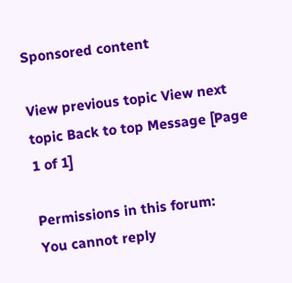Sponsored content

View previous topic View next topic Back to top Message [Page 1 of 1]

Permissions in this forum:
You cannot reply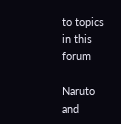to topics in this forum

Naruto and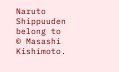Naruto Shippuuden belong to © Masashi Kishimoto.